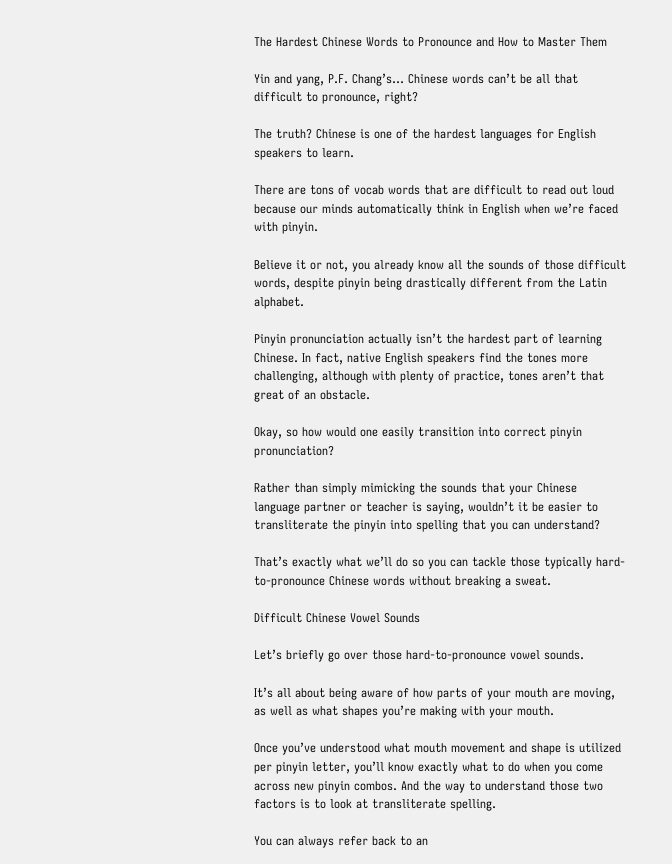The Hardest Chinese Words to Pronounce and How to Master Them

Yin and yang, P.F. Chang’s… Chinese words can’t be all that difficult to pronounce, right?

The truth? Chinese is one of the hardest languages for English speakers to learn.

There are tons of vocab words that are difficult to read out loud because our minds automatically think in English when we’re faced with pinyin.

Believe it or not, you already know all the sounds of those difficult words, despite pinyin being drastically different from the Latin alphabet.

Pinyin pronunciation actually isn’t the hardest part of learning Chinese. In fact, native English speakers find the tones more challenging, although with plenty of practice, tones aren’t that great of an obstacle.

Okay, so how would one easily transition into correct pinyin pronunciation?

Rather than simply mimicking the sounds that your Chinese language partner or teacher is saying, wouldn’t it be easier to transliterate the pinyin into spelling that you can understand?

That’s exactly what we’ll do so you can tackle those typically hard-to-pronounce Chinese words without breaking a sweat.

Difficult Chinese Vowel Sounds

Let’s briefly go over those hard-to-pronounce vowel sounds.

It’s all about being aware of how parts of your mouth are moving, as well as what shapes you’re making with your mouth.

Once you’ve understood what mouth movement and shape is utilized per pinyin letter, you’ll know exactly what to do when you come across new pinyin combos. And the way to understand those two factors is to look at transliterate spelling.

You can always refer back to an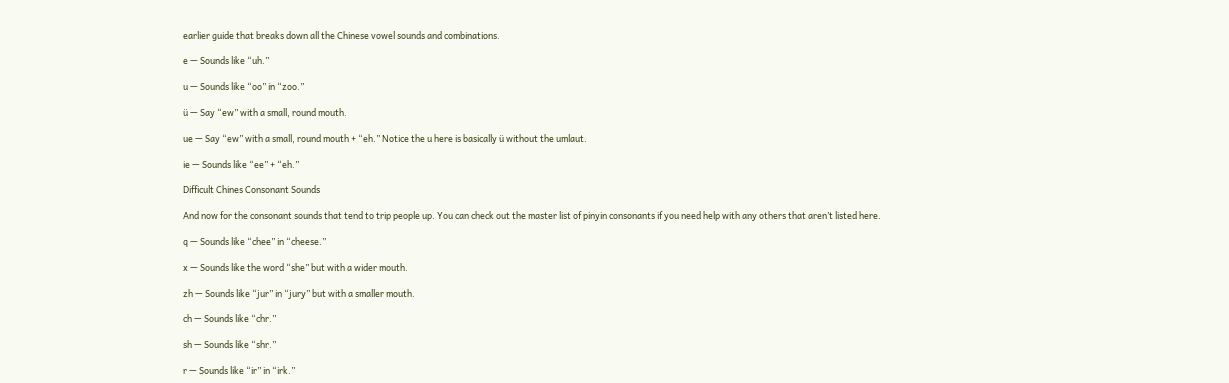earlier guide that breaks down all the Chinese vowel sounds and combinations.

e — Sounds like “uh.”

u — Sounds like “oo” in “zoo.”

ü — Say “ew” with a small, round mouth.

ue — Say “ew” with a small, round mouth + “eh.” Notice the u here is basically ü without the umlaut.

ie — Sounds like “ee” + “eh.”

Difficult Chines Consonant Sounds

And now for the consonant sounds that tend to trip people up. You can check out the master list of pinyin consonants if you need help with any others that aren’t listed here.

q — Sounds like “chee” in “cheese.”

x — Sounds like the word “she” but with a wider mouth.

zh — Sounds like “jur” in “jury” but with a smaller mouth.

ch — Sounds like “chr.”

sh — Sounds like “shr.”

r — Sounds like “ir” in “irk.”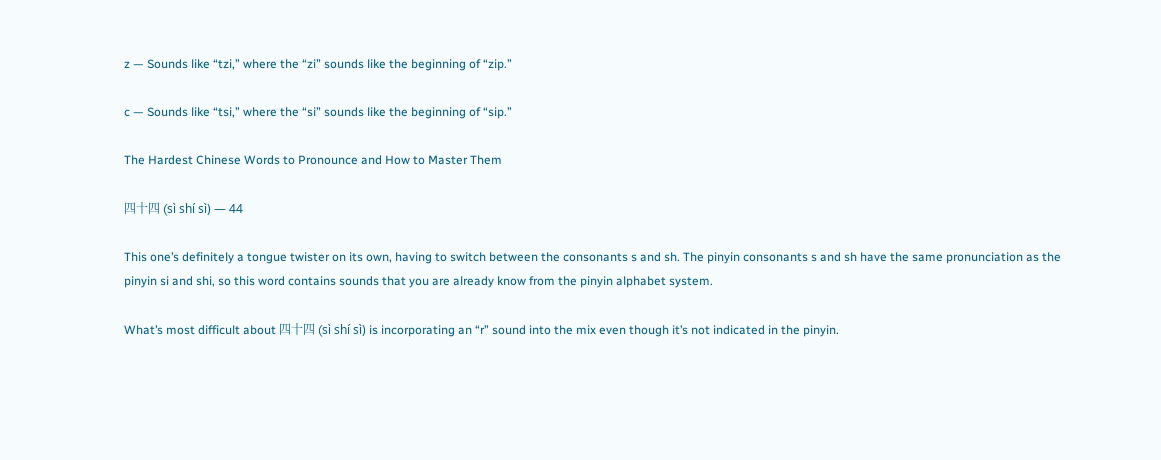z — Sounds like “tzi,” where the “zi” sounds like the beginning of “zip.”

c — Sounds like “tsi,” where the “si” sounds like the beginning of “sip.”

The Hardest Chinese Words to Pronounce and How to Master Them

四十四 (sì shí sì) — 44

This one’s definitely a tongue twister on its own, having to switch between the consonants s and sh. The pinyin consonants s and sh have the same pronunciation as the pinyin si and shi, so this word contains sounds that you are already know from the pinyin alphabet system.

What’s most difficult about 四十四 (sì shí sì) is incorporating an “r” sound into the mix even though it’s not indicated in the pinyin.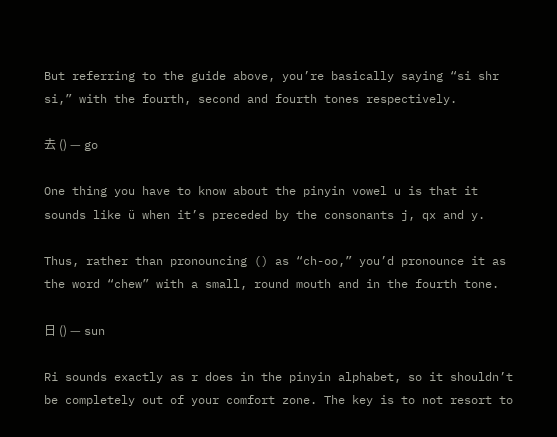But referring to the guide above, you’re basically saying “si shr si,” with the fourth, second and fourth tones respectively.

去 () — go

One thing you have to know about the pinyin vowel u is that it sounds like ü when it’s preceded by the consonants j, qx and y.

Thus, rather than pronouncing () as “ch-oo,” you’d pronounce it as the word “chew” with a small, round mouth and in the fourth tone.

日 () — sun

Ri sounds exactly as r does in the pinyin alphabet, so it shouldn’t be completely out of your comfort zone. The key is to not resort to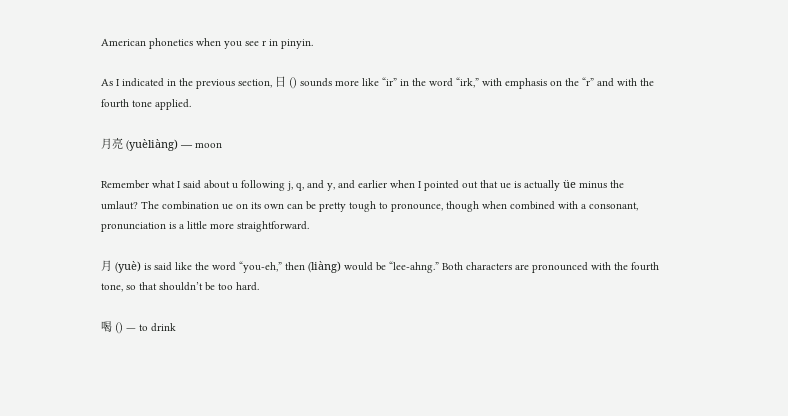American phonetics when you see r in pinyin.

As I indicated in the previous section, 日 () sounds more like “ir” in the word “irk,” with emphasis on the “r” and with the fourth tone applied.

月亮 (yuèliàng) — moon

Remember what I said about u following j, q, and y, and earlier when I pointed out that ue is actually üe minus the umlaut? The combination ue on its own can be pretty tough to pronounce, though when combined with a consonant, pronunciation is a little more straightforward.

月 (yuè) is said like the word “you-eh,” then (liàng) would be “lee-ahng.” Both characters are pronounced with the fourth tone, so that shouldn’t be too hard.

喝 () — to drink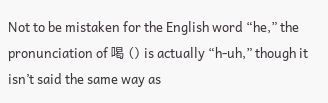Not to be mistaken for the English word “he,” the pronunciation of 喝 () is actually “h-uh,” though it isn’t said the same way as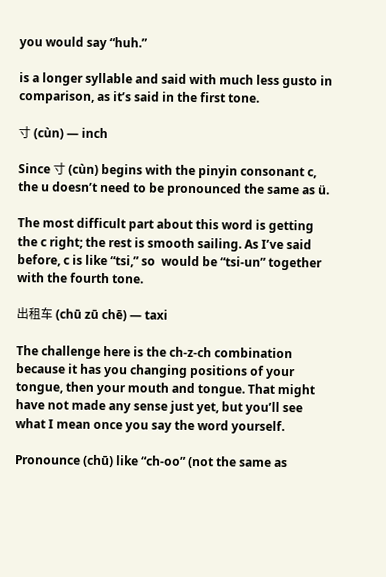you would say “huh.”

is a longer syllable and said with much less gusto in comparison, as it’s said in the first tone.

寸 (cùn) — inch

Since 寸 (cùn) begins with the pinyin consonant c, the u doesn’t need to be pronounced the same as ü.

The most difficult part about this word is getting the c right; the rest is smooth sailing. As I’ve said before, c is like “tsi,” so  would be “tsi-un” together with the fourth tone.

出租车 (chū zū chē) — taxi

The challenge here is the ch-z-ch combination because it has you changing positions of your tongue, then your mouth and tongue. That might have not made any sense just yet, but you’ll see what I mean once you say the word yourself.

Pronounce (chū) like “ch-oo” (not the same as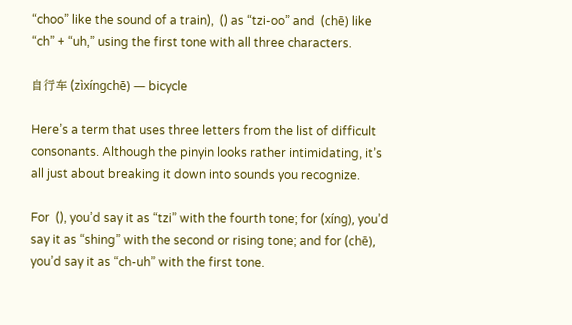“choo” like the sound of a train),  () as “tzi-oo” and  (chē) like “ch” + “uh,” using the first tone with all three characters.

自行车 (zìxíngchē) — bicycle

Here’s a term that uses three letters from the list of difficult consonants. Although the pinyin looks rather intimidating, it’s all just about breaking it down into sounds you recognize.

For  (), you’d say it as “tzi” with the fourth tone; for (xíng), you’d say it as “shing” with the second or rising tone; and for (chē), you’d say it as “ch-uh” with the first tone.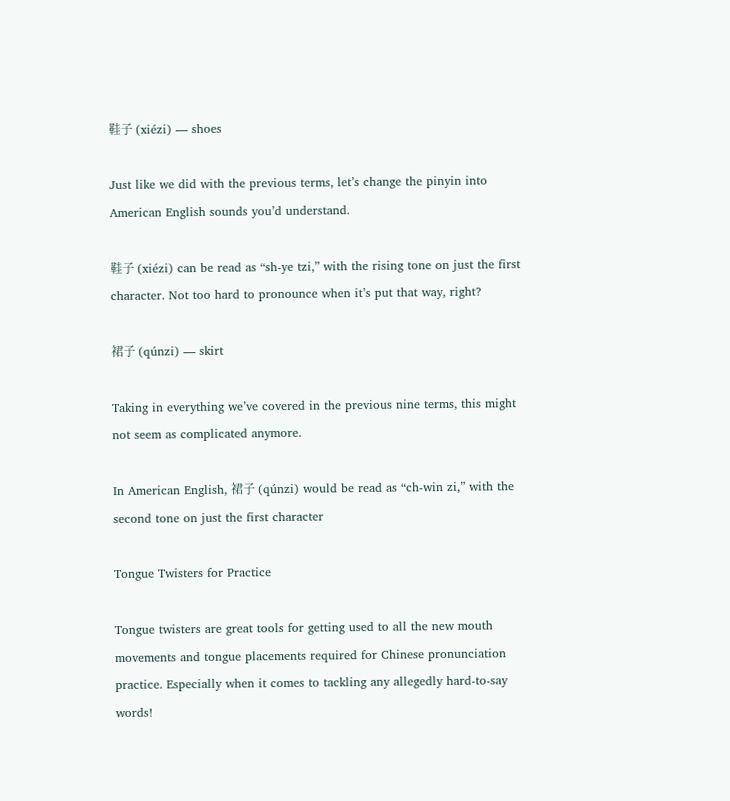鞋子 (xiézi) — shoes

Just like we did with the previous terms, let’s change the pinyin into American English sounds you’d understand.

鞋子 (xiézi) can be read as “sh-ye tzi,” with the rising tone on just the first character. Not too hard to pronounce when it’s put that way, right?

裙子 (qúnzi) — skirt

Taking in everything we’ve covered in the previous nine terms, this might not seem as complicated anymore.

In American English, 裙子 (qúnzi) would be read as “ch-win zi,” with the second tone on just the first character

Tongue Twisters for Practice

Tongue twisters are great tools for getting used to all the new mouth movements and tongue placements required for Chinese pronunciation practice. Especially when it comes to tackling any allegedly hard-to-say words!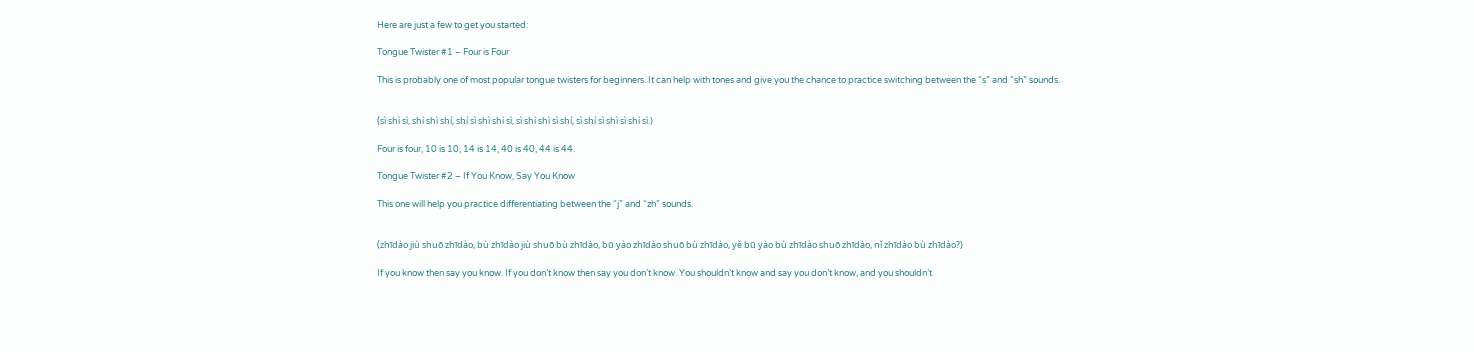Here are just a few to get you started:

Tongue Twister #1 – Four is Four

This is probably one of most popular tongue twisters for beginners. It can help with tones and give you the chance to practice switching between the “s” and “sh” sounds.


(sì shì sì, shí shì shí, shí sì shì shí sì, sì shí shì sì shí, sì shí sì shì sì shí sì.)

Four is four, 10 is 10, 14 is 14, 40 is 40, 44 is 44.

Tongue Twister #2 – If You Know, Say You Know

This one will help you practice differentiating between the “j” and “zh” sounds.


(zhīdào jiù shuō zhīdào, bù zhīdào jiù shuō bù zhīdào, bū yào zhīdào shuō bù zhīdào, yě bū yào bù zhīdào shuō zhīdào, nǐ zhīdào bù zhīdào?)

If you know then say you know. If you don’t know then say you don’t know. You shouldn’t know and say you don’t know, and you shouldn’t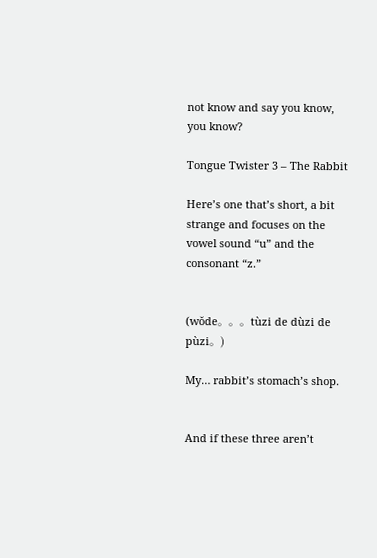not know and say you know, you know?

Tongue Twister 3 – The Rabbit

Here’s one that’s short, a bit strange and focuses on the vowel sound “u” and the consonant “z.”


(wŏde。。。tùzi de dùzi de pùzi。)

My… rabbit’s stomach’s shop.


And if these three aren’t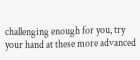challenging enough for you, try your hand at these more advanced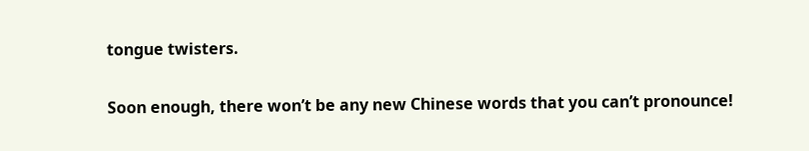tongue twisters.

Soon enough, there won’t be any new Chinese words that you can’t pronounce!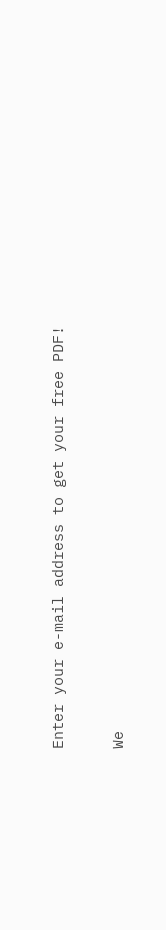Enter your e-mail address to get your free PDF!

We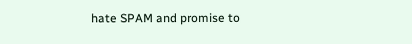hate SPAM and promise to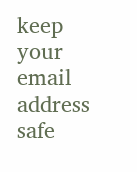keep your email address safe